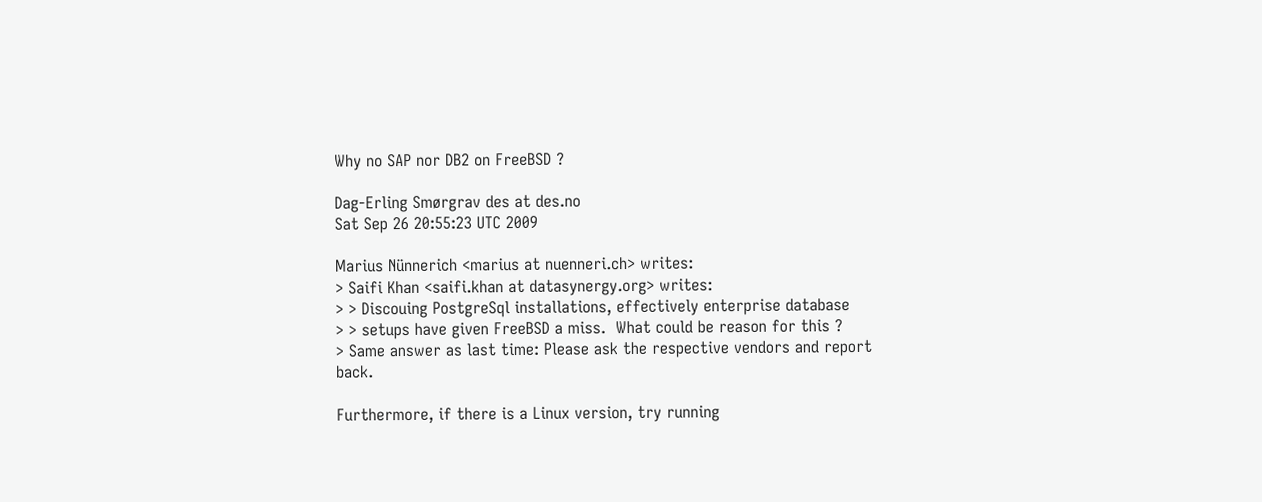Why no SAP nor DB2 on FreeBSD ?

Dag-Erling Smørgrav des at des.no
Sat Sep 26 20:55:23 UTC 2009

Marius Nünnerich <marius at nuenneri.ch> writes:
> Saifi Khan <saifi.khan at datasynergy.org> writes:
> > Discouing PostgreSql installations, effectively enterprise database
> > setups have given FreeBSD a miss.  What could be reason for this ?
> Same answer as last time: Please ask the respective vendors and report back.

Furthermore, if there is a Linux version, try running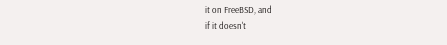it on FreeBSD, and
if it doesn't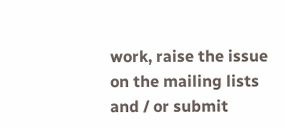work, raise the issue on the mailing lists and / or submit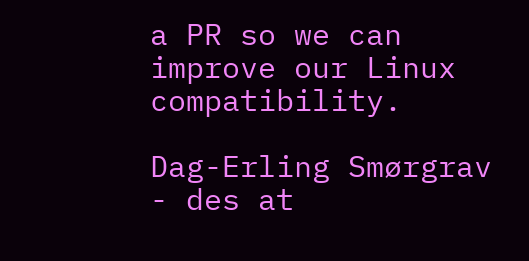a PR so we can improve our Linux compatibility.

Dag-Erling Smørgrav - des at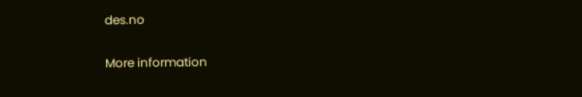des.no

More information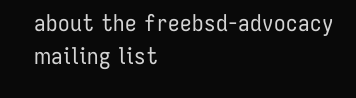about the freebsd-advocacy mailing list